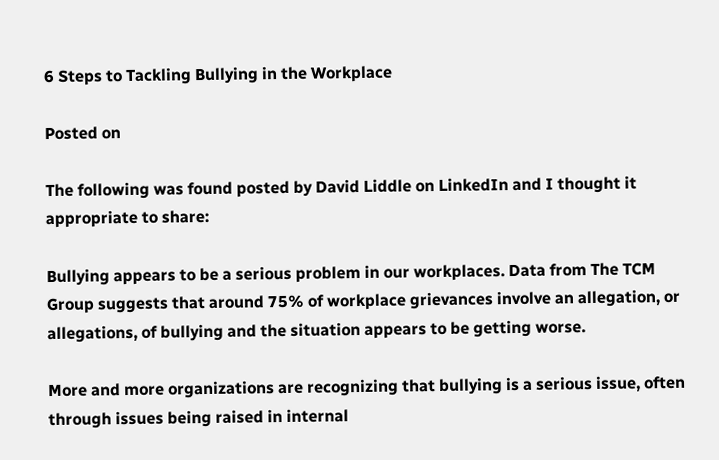6 Steps to Tackling Bullying in the Workplace

Posted on

The following was found posted by David Liddle on LinkedIn and I thought it appropriate to share:

Bullying appears to be a serious problem in our workplaces. Data from The TCM Group suggests that around 75% of workplace grievances involve an allegation, or allegations, of bullying and the situation appears to be getting worse.

More and more organizations are recognizing that bullying is a serious issue, often through issues being raised in internal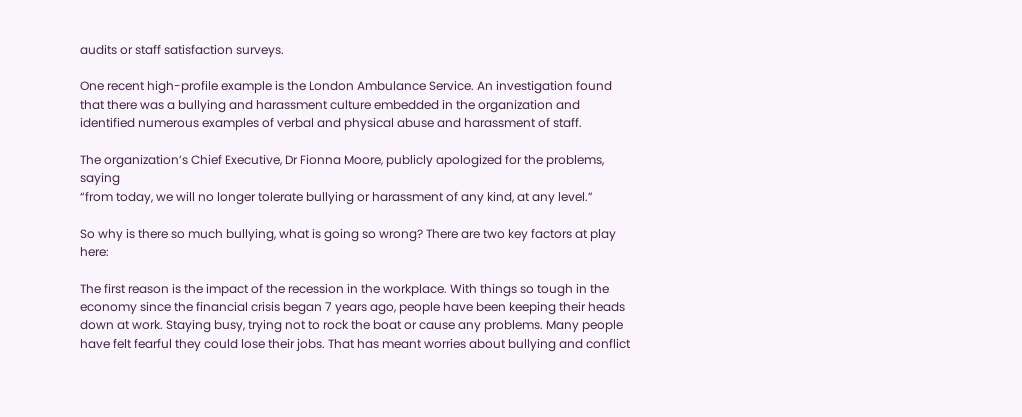audits or staff satisfaction surveys.

One recent high-profile example is the London Ambulance Service. An investigation found that there was a bullying and harassment culture embedded in the organization and identified numerous examples of verbal and physical abuse and harassment of staff.

The organization’s Chief Executive, Dr Fionna Moore, publicly apologized for the problems, saying
“from today, we will no longer tolerate bullying or harassment of any kind, at any level.”

So why is there so much bullying, what is going so wrong? There are two key factors at play here:

The first reason is the impact of the recession in the workplace. With things so tough in the economy since the financial crisis began 7 years ago, people have been keeping their heads down at work. Staying busy, trying not to rock the boat or cause any problems. Many people have felt fearful they could lose their jobs. That has meant worries about bullying and conflict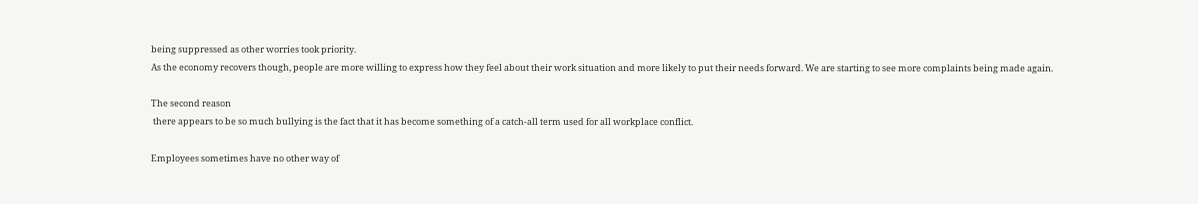being suppressed as other worries took priority.
As the economy recovers though, people are more willing to express how they feel about their work situation and more likely to put their needs forward. We are starting to see more complaints being made again.

The second reason
 there appears to be so much bullying is the fact that it has become something of a catch-all term used for all workplace conflict.

Employees sometimes have no other way of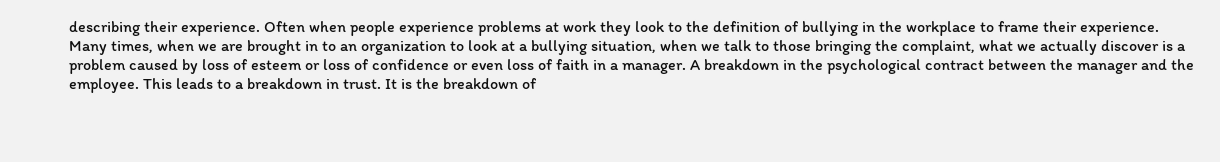describing their experience. Often when people experience problems at work they look to the definition of bullying in the workplace to frame their experience.
Many times, when we are brought in to an organization to look at a bullying situation, when we talk to those bringing the complaint, what we actually discover is a problem caused by loss of esteem or loss of confidence or even loss of faith in a manager. A breakdown in the psychological contract between the manager and the employee. This leads to a breakdown in trust. It is the breakdown of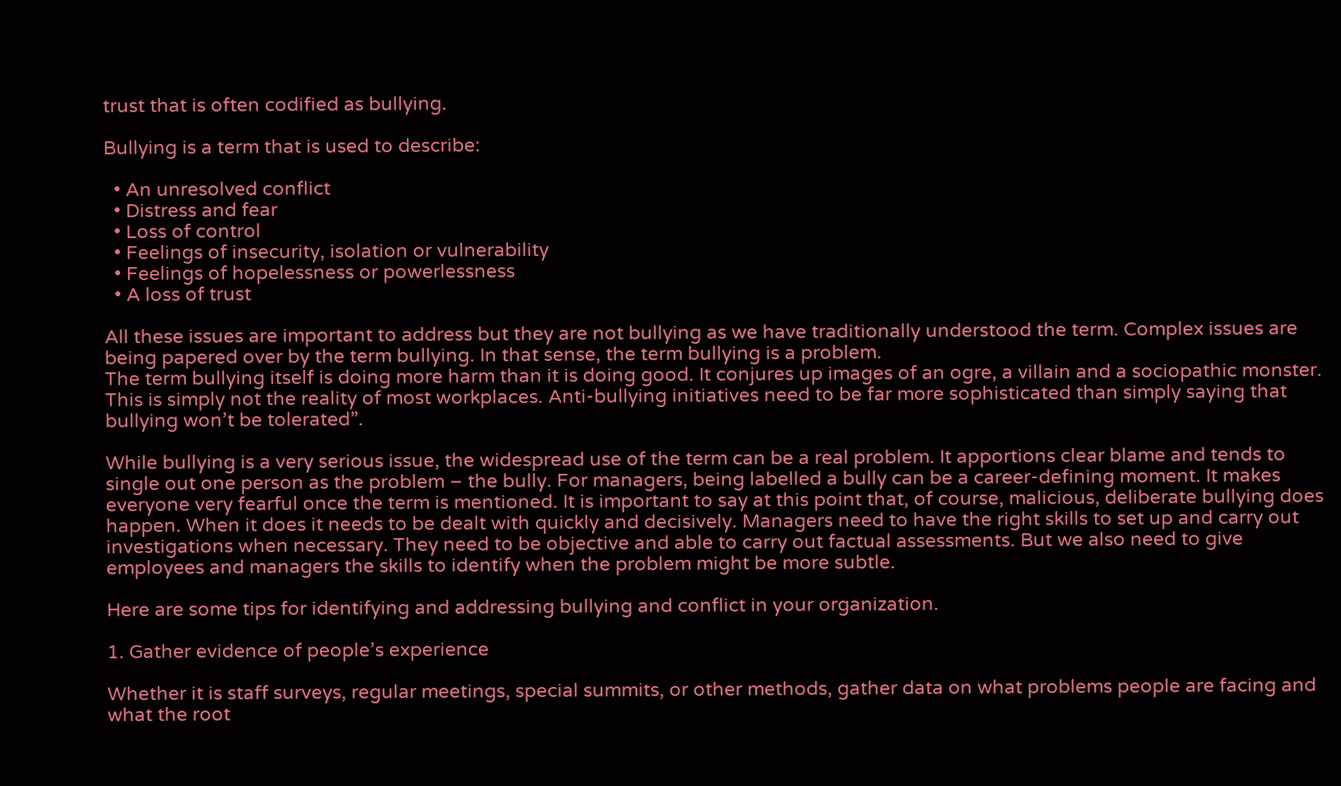trust that is often codified as bullying.

Bullying is a term that is used to describe:

  • An unresolved conflict
  • Distress and fear
  • Loss of control
  • Feelings of insecurity, isolation or vulnerability
  • Feelings of hopelessness or powerlessness
  • A loss of trust

All these issues are important to address but they are not bullying as we have traditionally understood the term. Complex issues are being papered over by the term bullying. In that sense, the term bullying is a problem.
The term bullying itself is doing more harm than it is doing good. It conjures up images of an ogre, a villain and a sociopathic monster. This is simply not the reality of most workplaces. Anti-bullying initiatives need to be far more sophisticated than simply saying that bullying won’t be tolerated”.

While bullying is a very serious issue, the widespread use of the term can be a real problem. It apportions clear blame and tends to single out one person as the problem – the bully. For managers, being labelled a bully can be a career-defining moment. It makes everyone very fearful once the term is mentioned. It is important to say at this point that, of course, malicious, deliberate bullying does happen. When it does it needs to be dealt with quickly and decisively. Managers need to have the right skills to set up and carry out investigations when necessary. They need to be objective and able to carry out factual assessments. But we also need to give employees and managers the skills to identify when the problem might be more subtle.

Here are some tips for identifying and addressing bullying and conflict in your organization.

1. Gather evidence of people’s experience

Whether it is staff surveys, regular meetings, special summits, or other methods, gather data on what problems people are facing and what the root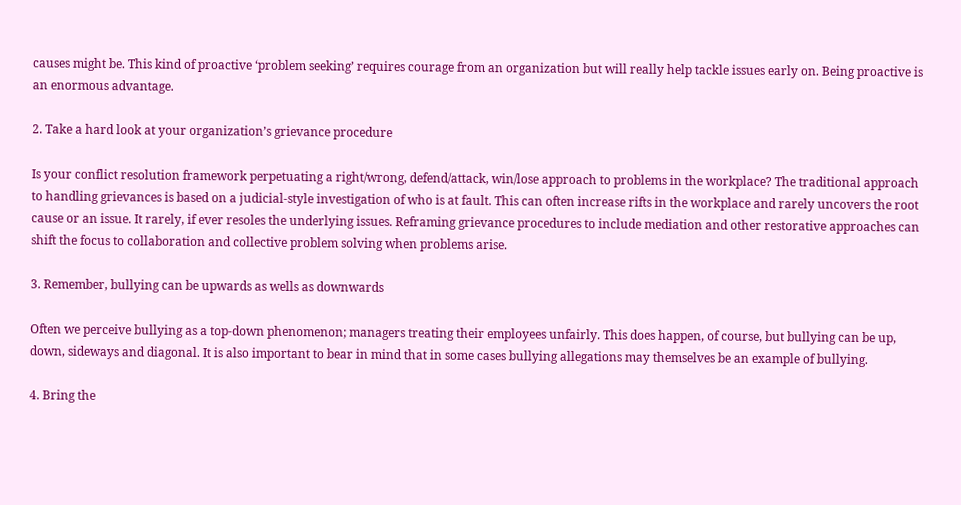causes might be. This kind of proactive ‘problem seeking’ requires courage from an organization but will really help tackle issues early on. Being proactive is an enormous advantage.

2. Take a hard look at your organization’s grievance procedure

Is your conflict resolution framework perpetuating a right/wrong, defend/attack, win/lose approach to problems in the workplace? The traditional approach to handling grievances is based on a judicial-style investigation of who is at fault. This can often increase rifts in the workplace and rarely uncovers the root cause or an issue. It rarely, if ever resoles the underlying issues. Reframing grievance procedures to include mediation and other restorative approaches can shift the focus to collaboration and collective problem solving when problems arise.

3. Remember, bullying can be upwards as wells as downwards

Often we perceive bullying as a top-down phenomenon; managers treating their employees unfairly. This does happen, of course, but bullying can be up, down, sideways and diagonal. It is also important to bear in mind that in some cases bullying allegations may themselves be an example of bullying.

4. Bring the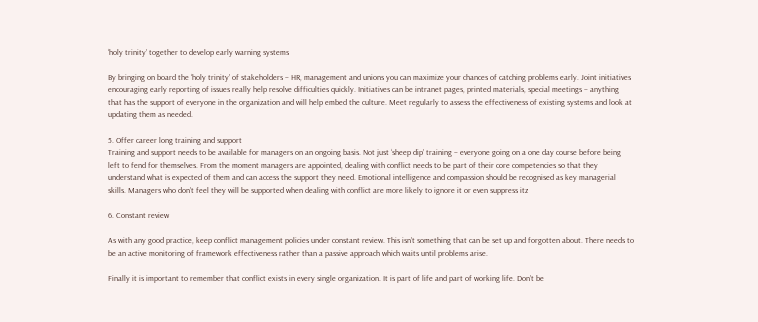‘holy trinity’ together to develop early warning systems

By bringing on board the ‘holy trinity’ of stakeholders – HR, management and unions you can maximize your chances of catching problems early. Joint initiatives encouraging early reporting of issues really help resolve difficulties quickly. Initiatives can be intranet pages, printed materials, special meetings – anything that has the support of everyone in the organization and will help embed the culture. Meet regularly to assess the effectiveness of existing systems and look at updating them as needed.

5. Offer career long training and support
Training and support needs to be available for managers on an ongoing basis. Not just ‘sheep dip’ training – everyone going on a one day course before being left to fend for themselves. From the moment managers are appointed, dealing with conflict needs to be part of their core competencies so that they understand what is expected of them and can access the support they need. Emotional intelligence and compassion should be recognised as key managerial skills. Managers who don’t feel they will be supported when dealing with conflict are more likely to ignore it or even suppress itz

6. Constant review

As with any good practice, keep conflict management policies under constant review. This isn’t something that can be set up and forgotten about. There needs to be an active monitoring of framework effectiveness rather than a passive approach which waits until problems arise.

Finally it is important to remember that conflict exists in every single organization. It is part of life and part of working life. Don’t be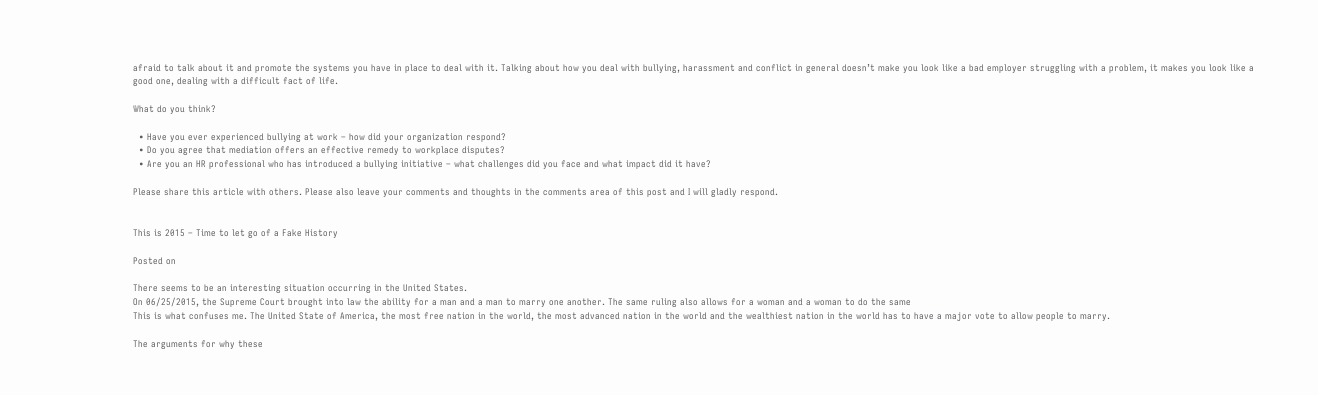afraid to talk about it and promote the systems you have in place to deal with it. Talking about how you deal with bullying, harassment and conflict in general doesn’t make you look like a bad employer struggling with a problem, it makes you look like a good one, dealing with a difficult fact of life.

What do you think?

  • Have you ever experienced bullying at work – how did your organization respond?
  • Do you agree that mediation offers an effective remedy to workplace disputes?
  • Are you an HR professional who has introduced a bullying initiative – what challenges did you face and what impact did it have?

Please share this article with others. Please also leave your comments and thoughts in the comments area of this post and I will gladly respond.


This is 2015 – Time to let go of a Fake History

Posted on

There seems to be an interesting situation occurring in the United States.
On 06/25/2015, the Supreme Court brought into law the ability for a man and a man to marry one another. The same ruling also allows for a woman and a woman to do the same
This is what confuses me. The United State of America, the most free nation in the world, the most advanced nation in the world and the wealthiest nation in the world has to have a major vote to allow people to marry.

The arguments for why these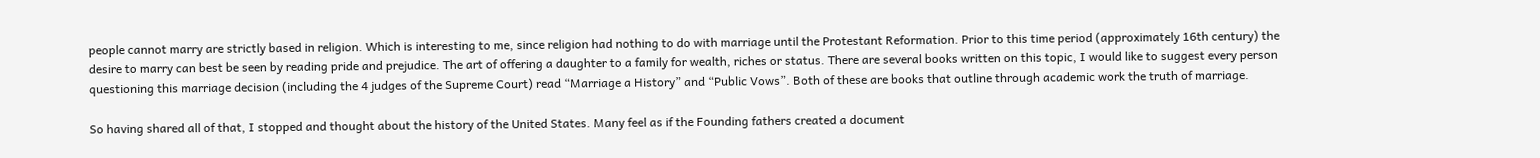people cannot marry are strictly based in religion. Which is interesting to me, since religion had nothing to do with marriage until the Protestant Reformation. Prior to this time period (approximately 16th century) the desire to marry can best be seen by reading pride and prejudice. The art of offering a daughter to a family for wealth, riches or status. There are several books written on this topic, I would like to suggest every person questioning this marriage decision (including the 4 judges of the Supreme Court) read “Marriage a History” and “Public Vows”. Both of these are books that outline through academic work the truth of marriage.

So having shared all of that, I stopped and thought about the history of the United States. Many feel as if the Founding fathers created a document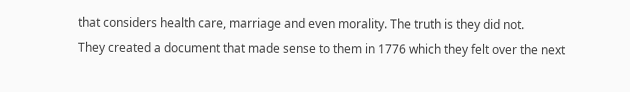that considers health care, marriage and even morality. The truth is they did not.
They created a document that made sense to them in 1776 which they felt over the next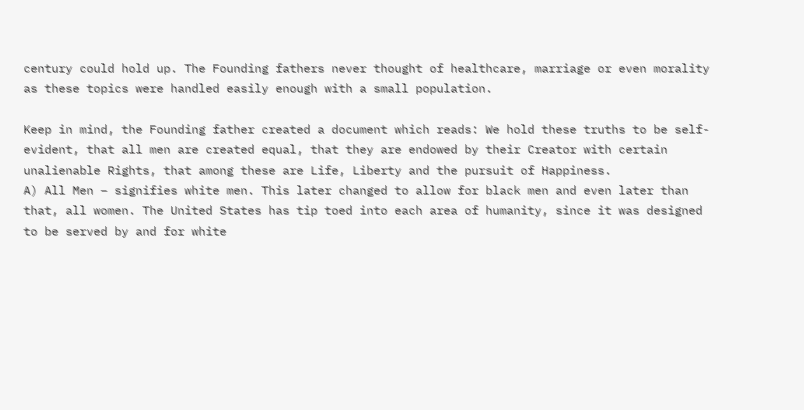century could hold up. The Founding fathers never thought of healthcare, marriage or even morality as these topics were handled easily enough with a small population.

Keep in mind, the Founding father created a document which reads: We hold these truths to be self-evident, that all men are created equal, that they are endowed by their Creator with certain unalienable Rights, that among these are Life, Liberty and the pursuit of Happiness.
A) All Men – signifies white men. This later changed to allow for black men and even later than that, all women. The United States has tip toed into each area of humanity, since it was designed to be served by and for white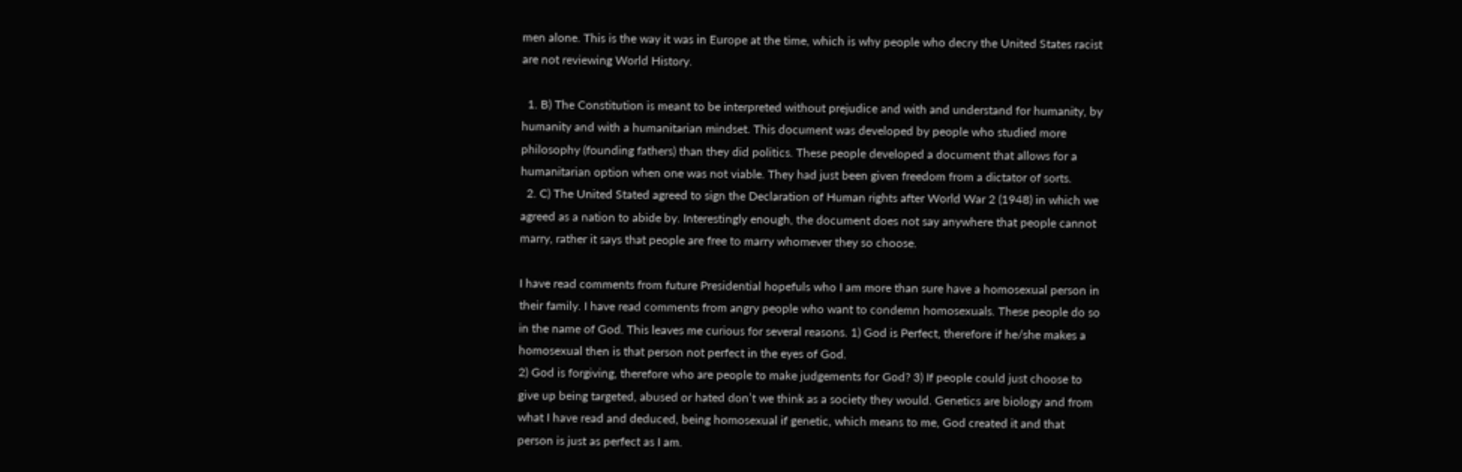men alone. This is the way it was in Europe at the time, which is why people who decry the United States racist are not reviewing World History.

  1. B) The Constitution is meant to be interpreted without prejudice and with and understand for humanity, by humanity and with a humanitarian mindset. This document was developed by people who studied more philosophy (founding fathers) than they did politics. These people developed a document that allows for a humanitarian option when one was not viable. They had just been given freedom from a dictator of sorts.
  2. C) The United Stated agreed to sign the Declaration of Human rights after World War 2 (1948) in which we agreed as a nation to abide by. Interestingly enough, the document does not say anywhere that people cannot marry, rather it says that people are free to marry whomever they so choose.

I have read comments from future Presidential hopefuls who I am more than sure have a homosexual person in their family. I have read comments from angry people who want to condemn homosexuals. These people do so in the name of God. This leaves me curious for several reasons. 1) God is Perfect, therefore if he/she makes a homosexual then is that person not perfect in the eyes of God.
2) God is forgiving, therefore who are people to make judgements for God? 3) If people could just choose to give up being targeted, abused or hated don’t we think as a society they would. Genetics are biology and from what I have read and deduced, being homosexual if genetic, which means to me, God created it and that person is just as perfect as I am.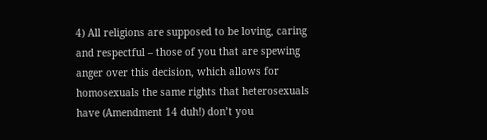4) All religions are supposed to be loving, caring and respectful – those of you that are spewing anger over this decision, which allows for homosexuals the same rights that heterosexuals have (Amendment 14 duh!) don’t you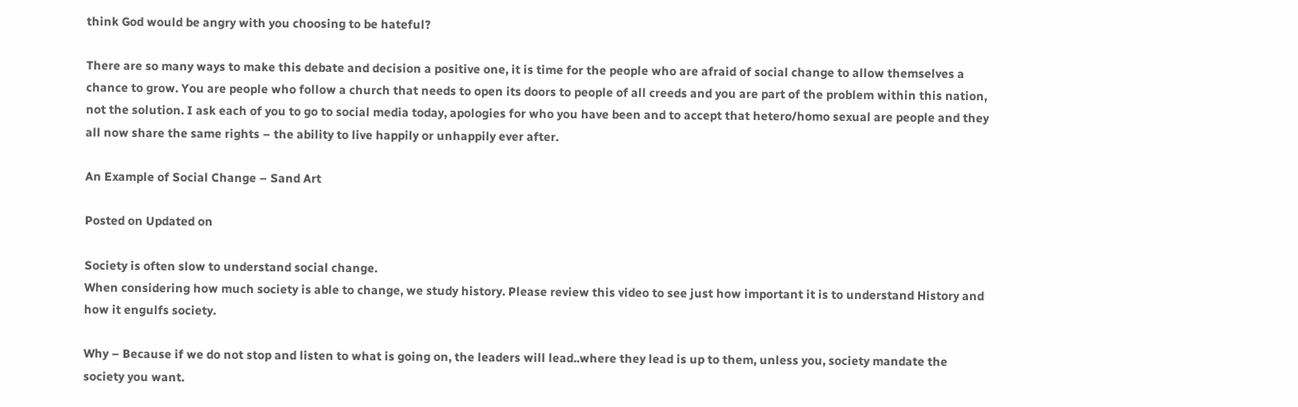think God would be angry with you choosing to be hateful?

There are so many ways to make this debate and decision a positive one, it is time for the people who are afraid of social change to allow themselves a chance to grow. You are people who follow a church that needs to open its doors to people of all creeds and you are part of the problem within this nation, not the solution. I ask each of you to go to social media today, apologies for who you have been and to accept that hetero/homo sexual are people and they all now share the same rights – the ability to live happily or unhappily ever after.

An Example of Social Change – Sand Art

Posted on Updated on

Society is often slow to understand social change.
When considering how much society is able to change, we study history. Please review this video to see just how important it is to understand History and how it engulfs society.

Why – Because if we do not stop and listen to what is going on, the leaders will lead..where they lead is up to them, unless you, society mandate the society you want.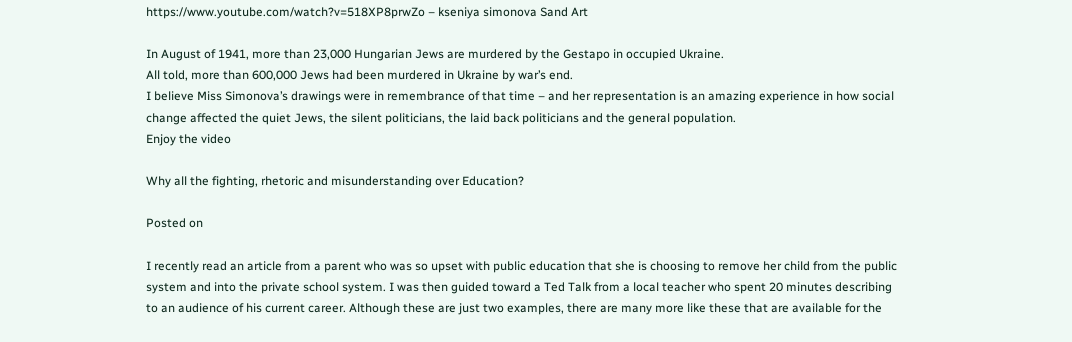https://www.youtube.com/watch?v=518XP8prwZo – kseniya simonova Sand Art

In August of 1941, more than 23,000 Hungarian Jews are murdered by the Gestapo in occupied Ukraine.
All told, more than 600,000 Jews had been murdered in Ukraine by war’s end.
I believe Miss Simonova’s drawings were in remembrance of that time – and her representation is an amazing experience in how social change affected the quiet Jews, the silent politicians, the laid back politicians and the general population.
Enjoy the video

Why all the fighting, rhetoric and misunderstanding over Education?

Posted on

I recently read an article from a parent who was so upset with public education that she is choosing to remove her child from the public system and into the private school system. I was then guided toward a Ted Talk from a local teacher who spent 20 minutes describing to an audience of his current career. Although these are just two examples, there are many more like these that are available for the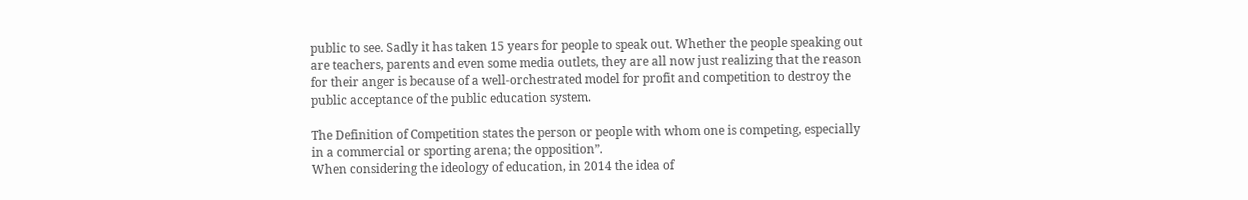public to see. Sadly it has taken 15 years for people to speak out. Whether the people speaking out are teachers, parents and even some media outlets, they are all now just realizing that the reason for their anger is because of a well-orchestrated model for profit and competition to destroy the public acceptance of the public education system.

The Definition of Competition states the person or people with whom one is competing, especially in a commercial or sporting arena; the opposition”.
When considering the ideology of education, in 2014 the idea of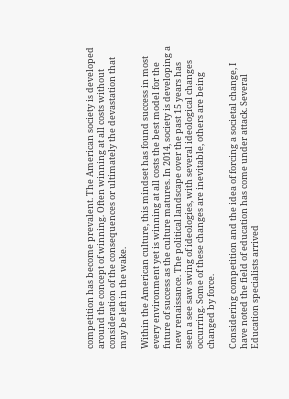competition has become prevalent. The American society is developed around the concept of winning. Often winning at all costs without consideration of the consequences or ultimately the devastation that may be left in the wake.

Within the American culture, this mindset has found success in most every environment yet is winning at all costs the best model for the future of success as the culture matures. In 2014, society is developing a new renaissance. The political landscape over the past 15 years has seen a see saw swing of ideologies, with several ideological changes occurring. Some of these changes are inevitable, others are being changed by force.

Considering competition and the idea of forcing a societal change, I have noted the field of education has come under attack. Several Education specialists arrived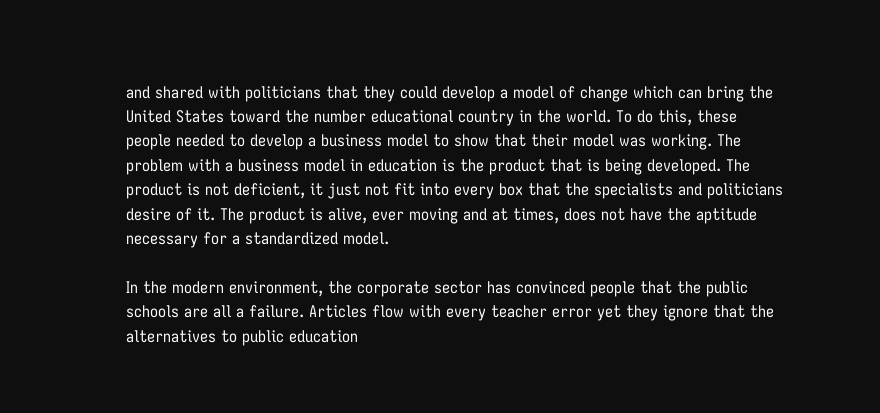and shared with politicians that they could develop a model of change which can bring the United States toward the number educational country in the world. To do this, these people needed to develop a business model to show that their model was working. The problem with a business model in education is the product that is being developed. The product is not deficient, it just not fit into every box that the specialists and politicians desire of it. The product is alive, ever moving and at times, does not have the aptitude necessary for a standardized model.

In the modern environment, the corporate sector has convinced people that the public schools are all a failure. Articles flow with every teacher error yet they ignore that the alternatives to public education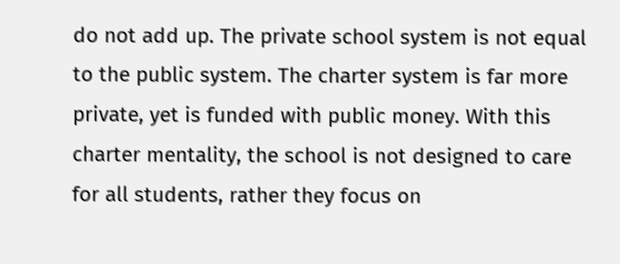do not add up. The private school system is not equal to the public system. The charter system is far more private, yet is funded with public money. With this charter mentality, the school is not designed to care for all students, rather they focus on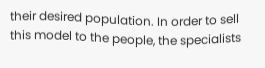their desired population. In order to sell this model to the people, the specialists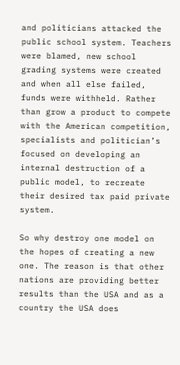and politicians attacked the public school system. Teachers were blamed, new school grading systems were created and when all else failed, funds were withheld. Rather than grow a product to compete with the American competition, specialists and politician’s focused on developing an internal destruction of a public model, to recreate their desired tax paid private system.

So why destroy one model on the hopes of creating a new one. The reason is that other nations are providing better results than the USA and as a country the USA does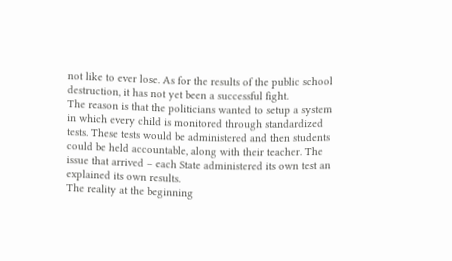not like to ever lose. As for the results of the public school destruction, it has not yet been a successful fight.
The reason is that the politicians wanted to setup a system in which every child is monitored through standardized tests. These tests would be administered and then students could be held accountable, along with their teacher. The issue that arrived – each State administered its own test an explained its own results.
The reality at the beginning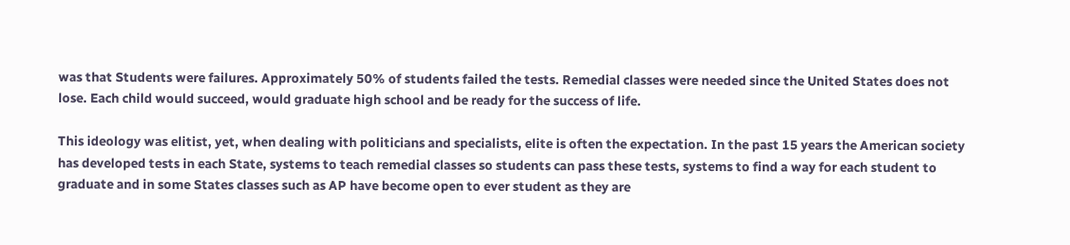was that Students were failures. Approximately 50% of students failed the tests. Remedial classes were needed since the United States does not lose. Each child would succeed, would graduate high school and be ready for the success of life.

This ideology was elitist, yet, when dealing with politicians and specialists, elite is often the expectation. In the past 15 years the American society has developed tests in each State, systems to teach remedial classes so students can pass these tests, systems to find a way for each student to graduate and in some States classes such as AP have become open to ever student as they are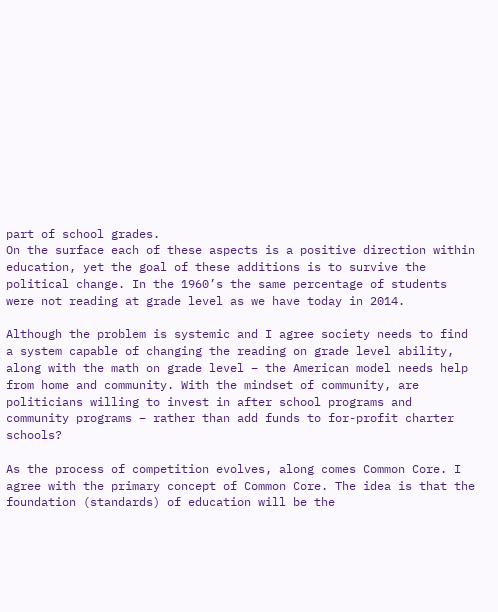part of school grades.
On the surface each of these aspects is a positive direction within education, yet the goal of these additions is to survive the political change. In the 1960’s the same percentage of students were not reading at grade level as we have today in 2014.

Although the problem is systemic and I agree society needs to find a system capable of changing the reading on grade level ability, along with the math on grade level – the American model needs help from home and community. With the mindset of community, are politicians willing to invest in after school programs and community programs – rather than add funds to for-profit charter schools?

As the process of competition evolves, along comes Common Core. I agree with the primary concept of Common Core. The idea is that the foundation (standards) of education will be the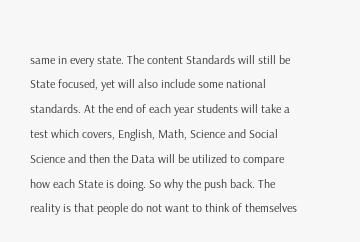same in every state. The content Standards will still be State focused, yet will also include some national standards. At the end of each year students will take a test which covers, English, Math, Science and Social Science and then the Data will be utilized to compare how each State is doing. So why the push back. The reality is that people do not want to think of themselves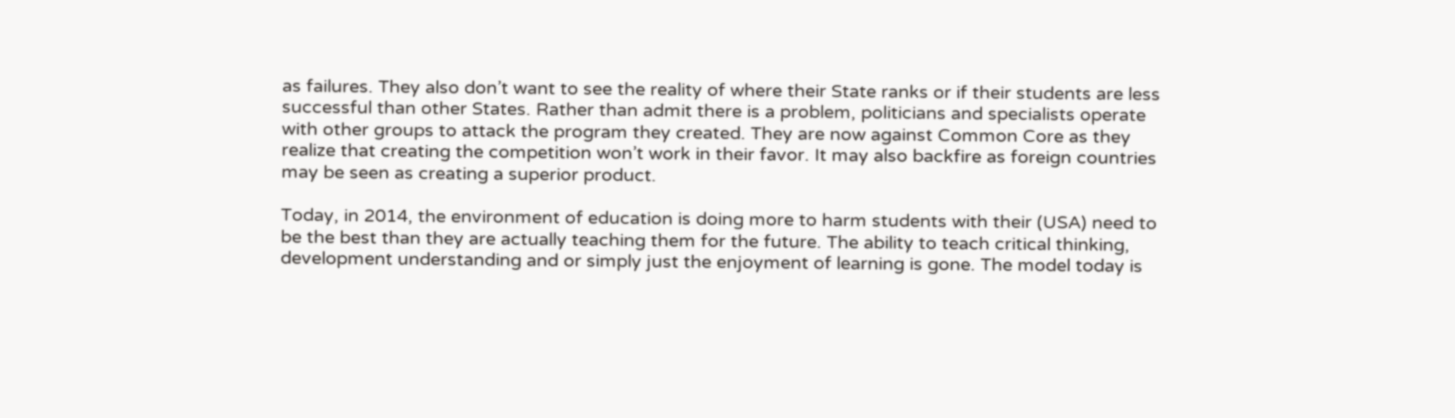as failures. They also don’t want to see the reality of where their State ranks or if their students are less successful than other States. Rather than admit there is a problem, politicians and specialists operate with other groups to attack the program they created. They are now against Common Core as they realize that creating the competition won’t work in their favor. It may also backfire as foreign countries may be seen as creating a superior product.

Today, in 2014, the environment of education is doing more to harm students with their (USA) need to be the best than they are actually teaching them for the future. The ability to teach critical thinking, development understanding and or simply just the enjoyment of learning is gone. The model today is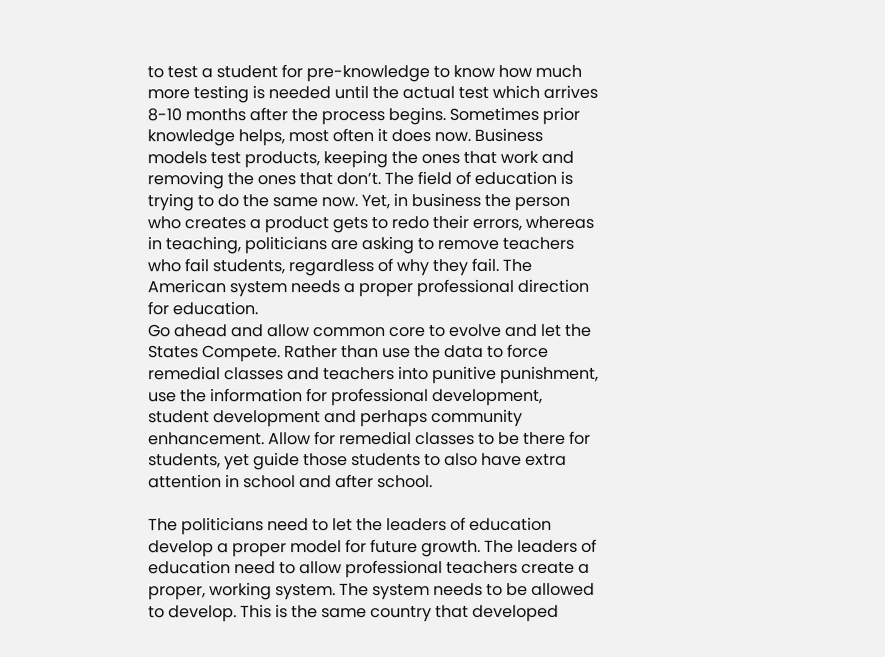to test a student for pre-knowledge to know how much more testing is needed until the actual test which arrives 8-10 months after the process begins. Sometimes prior knowledge helps, most often it does now. Business models test products, keeping the ones that work and removing the ones that don’t. The field of education is trying to do the same now. Yet, in business the person who creates a product gets to redo their errors, whereas in teaching, politicians are asking to remove teachers who fail students, regardless of why they fail. The American system needs a proper professional direction for education.
Go ahead and allow common core to evolve and let the States Compete. Rather than use the data to force remedial classes and teachers into punitive punishment, use the information for professional development, student development and perhaps community enhancement. Allow for remedial classes to be there for students, yet guide those students to also have extra attention in school and after school.

The politicians need to let the leaders of education develop a proper model for future growth. The leaders of education need to allow professional teachers create a proper, working system. The system needs to be allowed to develop. This is the same country that developed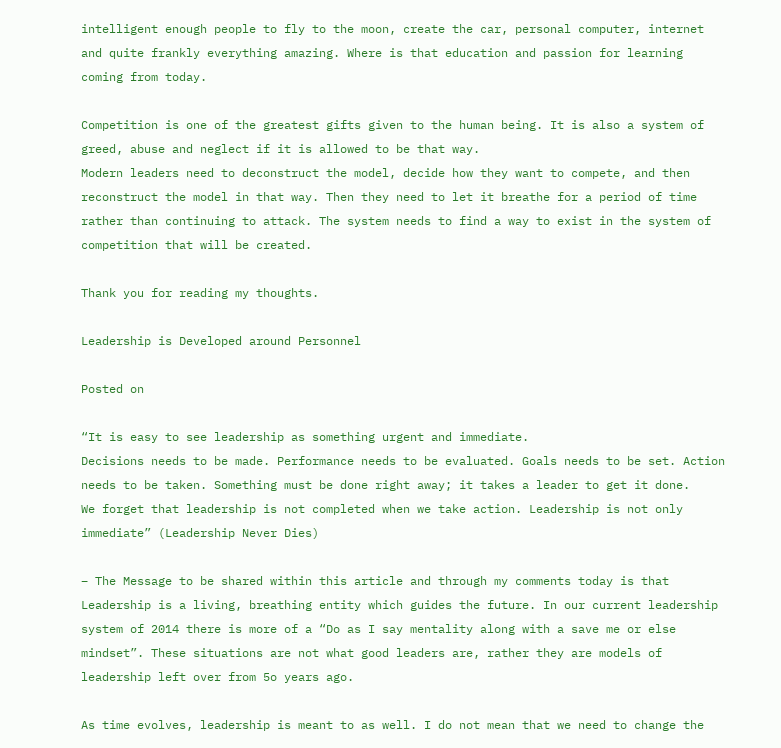intelligent enough people to fly to the moon, create the car, personal computer, internet and quite frankly everything amazing. Where is that education and passion for learning coming from today.

Competition is one of the greatest gifts given to the human being. It is also a system of greed, abuse and neglect if it is allowed to be that way.
Modern leaders need to deconstruct the model, decide how they want to compete, and then reconstruct the model in that way. Then they need to let it breathe for a period of time rather than continuing to attack. The system needs to find a way to exist in the system of competition that will be created.

Thank you for reading my thoughts.

Leadership is Developed around Personnel

Posted on

“It is easy to see leadership as something urgent and immediate.
Decisions needs to be made. Performance needs to be evaluated. Goals needs to be set. Action needs to be taken. Something must be done right away; it takes a leader to get it done.
We forget that leadership is not completed when we take action. Leadership is not only immediate” (Leadership Never Dies)

– The Message to be shared within this article and through my comments today is that Leadership is a living, breathing entity which guides the future. In our current leadership system of 2014 there is more of a “Do as I say mentality along with a save me or else mindset”. These situations are not what good leaders are, rather they are models of leadership left over from 5o years ago.

As time evolves, leadership is meant to as well. I do not mean that we need to change the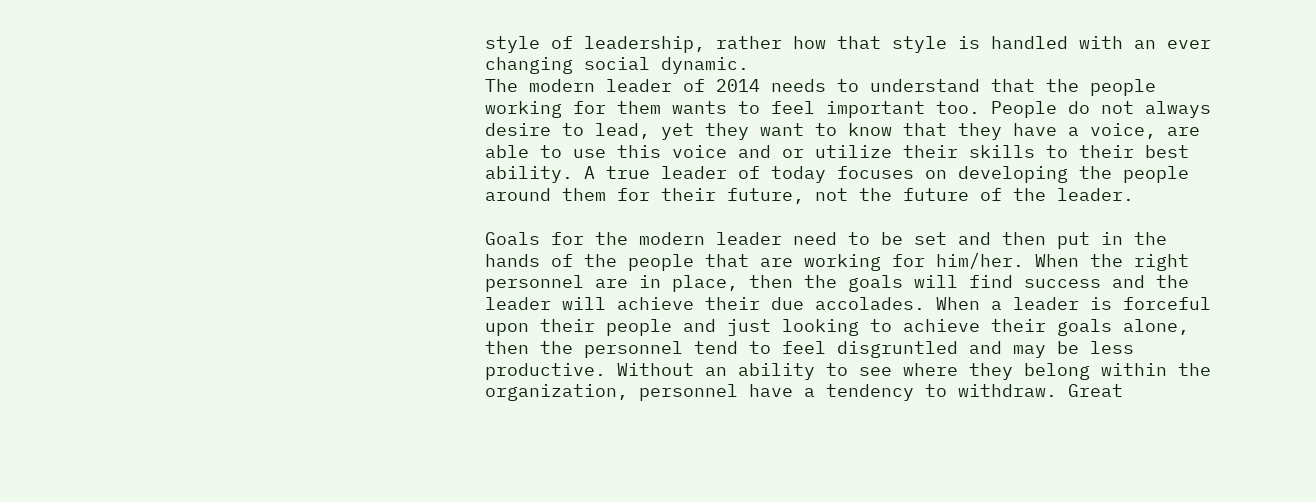style of leadership, rather how that style is handled with an ever changing social dynamic.
The modern leader of 2014 needs to understand that the people working for them wants to feel important too. People do not always desire to lead, yet they want to know that they have a voice, are able to use this voice and or utilize their skills to their best ability. A true leader of today focuses on developing the people around them for their future, not the future of the leader.

Goals for the modern leader need to be set and then put in the hands of the people that are working for him/her. When the right personnel are in place, then the goals will find success and the leader will achieve their due accolades. When a leader is forceful upon their people and just looking to achieve their goals alone, then the personnel tend to feel disgruntled and may be less productive. Without an ability to see where they belong within the organization, personnel have a tendency to withdraw. Great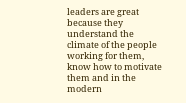leaders are great because they understand the climate of the people working for them, know how to motivate them and in the modern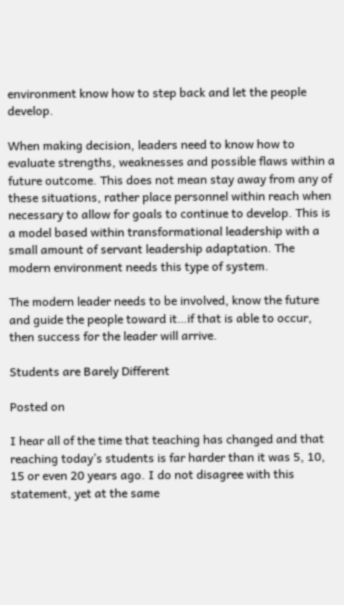environment know how to step back and let the people develop.

When making decision, leaders need to know how to evaluate strengths, weaknesses and possible flaws within a future outcome. This does not mean stay away from any of these situations, rather place personnel within reach when necessary to allow for goals to continue to develop. This is a model based within transformational leadership with a small amount of servant leadership adaptation. The modern environment needs this type of system.

The modern leader needs to be involved, know the future and guide the people toward it…if that is able to occur, then success for the leader will arrive.

Students are Barely Different

Posted on

I hear all of the time that teaching has changed and that reaching today’s students is far harder than it was 5, 10, 15 or even 20 years ago. I do not disagree with this statement, yet at the same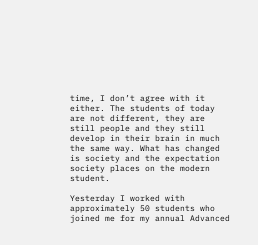time, I don’t agree with it either. The students of today are not different, they are still people and they still develop in their brain in much the same way. What has changed is society and the expectation society places on the modern student.

Yesterday I worked with approximately 50 students who joined me for my annual Advanced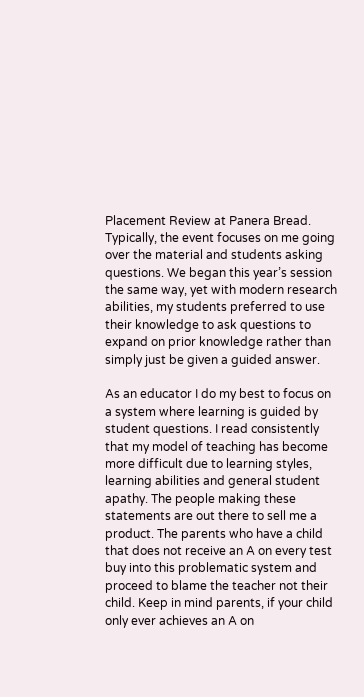Placement Review at Panera Bread. Typically, the event focuses on me going over the material and students asking questions. We began this year’s session the same way, yet with modern research abilities, my students preferred to use their knowledge to ask questions to expand on prior knowledge rather than simply just be given a guided answer.

As an educator I do my best to focus on a system where learning is guided by student questions. I read consistently that my model of teaching has become more difficult due to learning styles, learning abilities and general student apathy. The people making these statements are out there to sell me a product. The parents who have a child that does not receive an A on every test buy into this problematic system and proceed to blame the teacher not their child. Keep in mind parents, if your child only ever achieves an A on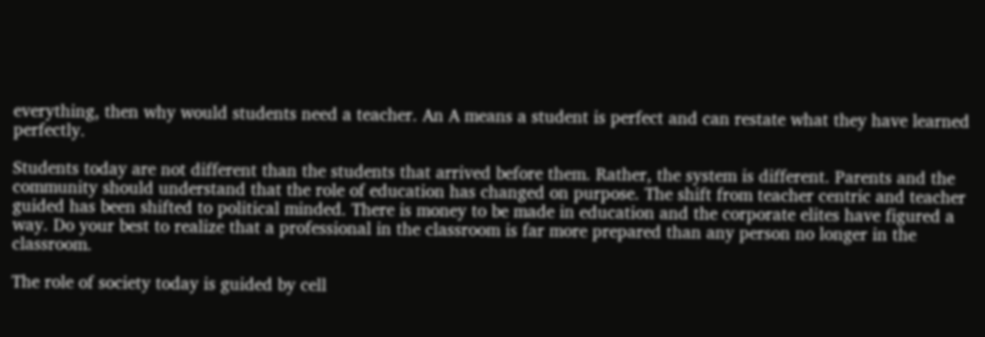everything, then why would students need a teacher. An A means a student is perfect and can restate what they have learned perfectly.

Students today are not different than the students that arrived before them. Rather, the system is different. Parents and the community should understand that the role of education has changed on purpose. The shift from teacher centric and teacher guided has been shifted to political minded. There is money to be made in education and the corporate elites have figured a way. Do your best to realize that a professional in the classroom is far more prepared than any person no longer in the classroom.

The role of society today is guided by cell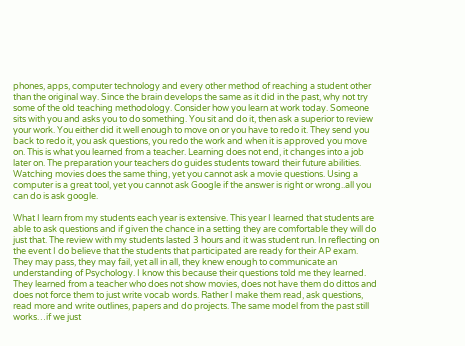phones, apps, computer technology and every other method of reaching a student other than the original way. Since the brain develops the same as it did in the past, why not try some of the old teaching methodology. Consider how you learn at work today. Someone sits with you and asks you to do something. You sit and do it, then ask a superior to review your work. You either did it well enough to move on or you have to redo it. They send you back to redo it, you ask questions, you redo the work and when it is approved you move on. This is what you learned from a teacher. Learning does not end, it changes into a job later on. The preparation your teachers do guides students toward their future abilities. Watching movies does the same thing, yet you cannot ask a movie questions. Using a computer is a great tool, yet you cannot ask Google if the answer is right or wrong..all you can do is ask google.

What I learn from my students each year is extensive. This year I learned that students are able to ask questions and if given the chance in a setting they are comfortable they will do just that. The review with my students lasted 3 hours and it was student run. In reflecting on the event I do believe that the students that participated are ready for their AP exam. They may pass, they may fail, yet all in all, they knew enough to communicate an understanding of Psychology. I know this because their questions told me they learned. They learned from a teacher who does not show movies, does not have them do dittos and does not force them to just write vocab words. Rather I make them read, ask questions, read more and write outlines, papers and do projects. The same model from the past still works…if we just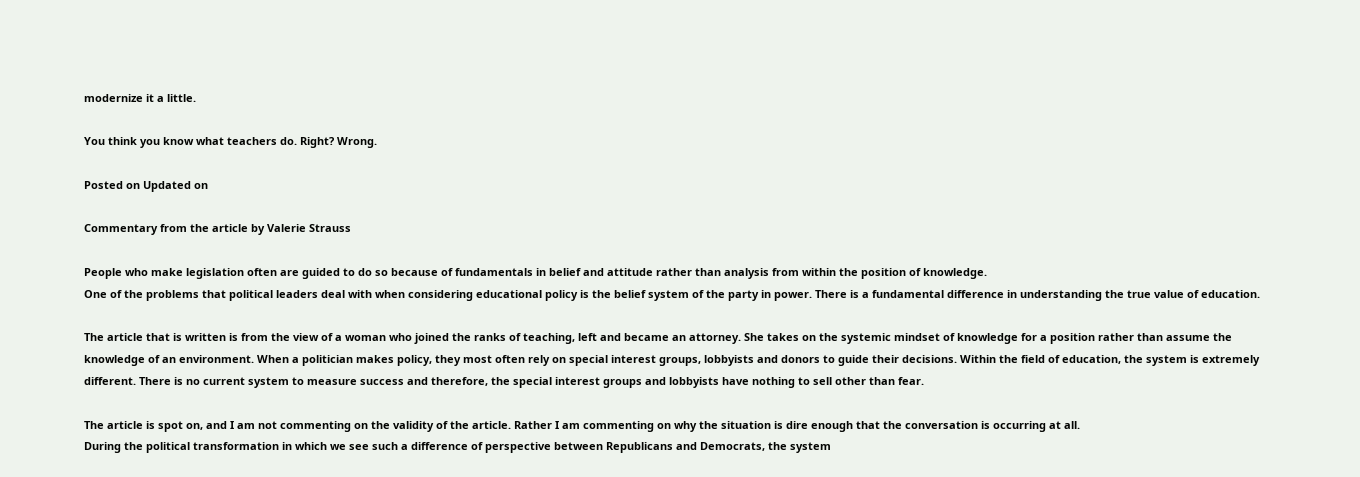modernize it a little.

You think you know what teachers do. Right? Wrong.

Posted on Updated on

Commentary from the article by Valerie Strauss

People who make legislation often are guided to do so because of fundamentals in belief and attitude rather than analysis from within the position of knowledge.
One of the problems that political leaders deal with when considering educational policy is the belief system of the party in power. There is a fundamental difference in understanding the true value of education.

The article that is written is from the view of a woman who joined the ranks of teaching, left and became an attorney. She takes on the systemic mindset of knowledge for a position rather than assume the knowledge of an environment. When a politician makes policy, they most often rely on special interest groups, lobbyists and donors to guide their decisions. Within the field of education, the system is extremely different. There is no current system to measure success and therefore, the special interest groups and lobbyists have nothing to sell other than fear.

The article is spot on, and I am not commenting on the validity of the article. Rather I am commenting on why the situation is dire enough that the conversation is occurring at all.
During the political transformation in which we see such a difference of perspective between Republicans and Democrats, the system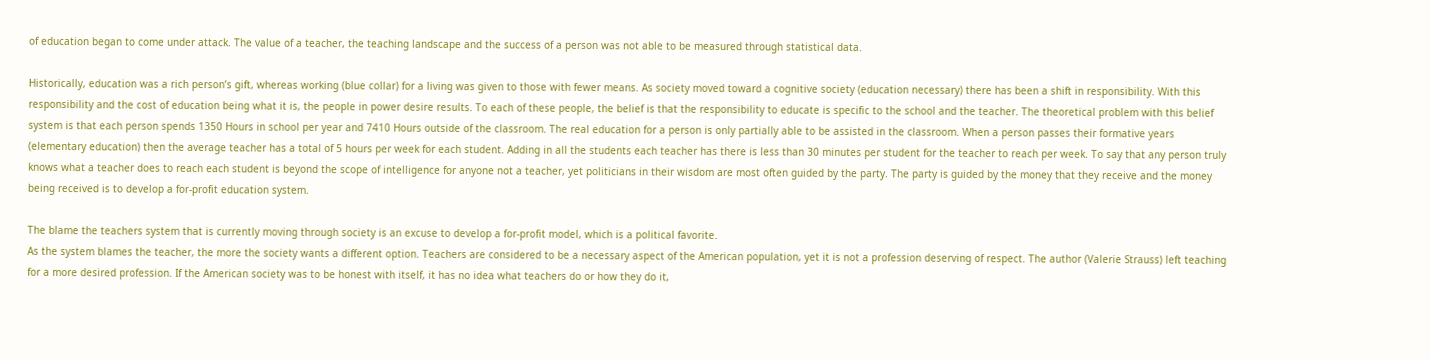of education began to come under attack. The value of a teacher, the teaching landscape and the success of a person was not able to be measured through statistical data.

Historically, education was a rich person’s gift, whereas working (blue collar) for a living was given to those with fewer means. As society moved toward a cognitive society (education necessary) there has been a shift in responsibility. With this responsibility and the cost of education being what it is, the people in power desire results. To each of these people, the belief is that the responsibility to educate is specific to the school and the teacher. The theoretical problem with this belief system is that each person spends 1350 Hours in school per year and 7410 Hours outside of the classroom. The real education for a person is only partially able to be assisted in the classroom. When a person passes their formative years (elementary education) then the average teacher has a total of 5 hours per week for each student. Adding in all the students each teacher has there is less than 30 minutes per student for the teacher to reach per week. To say that any person truly knows what a teacher does to reach each student is beyond the scope of intelligence for anyone not a teacher, yet politicians in their wisdom are most often guided by the party. The party is guided by the money that they receive and the money being received is to develop a for-profit education system.

The blame the teachers system that is currently moving through society is an excuse to develop a for-profit model, which is a political favorite.
As the system blames the teacher, the more the society wants a different option. Teachers are considered to be a necessary aspect of the American population, yet it is not a profession deserving of respect. The author (Valerie Strauss) left teaching for a more desired profession. If the American society was to be honest with itself, it has no idea what teachers do or how they do it,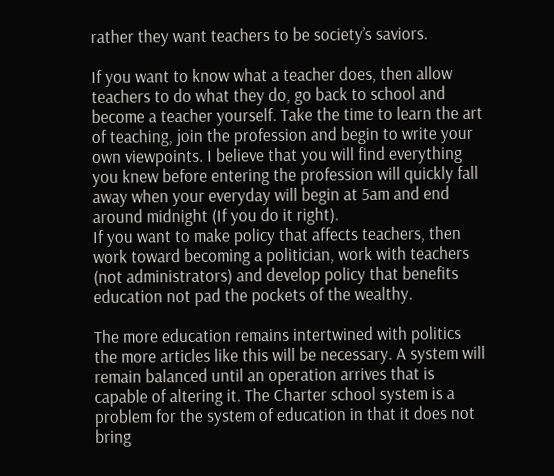rather they want teachers to be society’s saviors.

If you want to know what a teacher does, then allow teachers to do what they do, go back to school and become a teacher yourself. Take the time to learn the art of teaching, join the profession and begin to write your own viewpoints. I believe that you will find everything you knew before entering the profession will quickly fall away when your everyday will begin at 5am and end around midnight (If you do it right).
If you want to make policy that affects teachers, then work toward becoming a politician, work with teachers (not administrators) and develop policy that benefits education not pad the pockets of the wealthy.

The more education remains intertwined with politics the more articles like this will be necessary. A system will remain balanced until an operation arrives that is capable of altering it. The Charter school system is a problem for the system of education in that it does not bring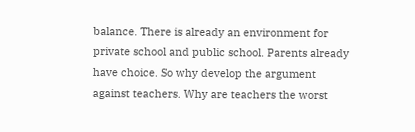balance. There is already an environment for private school and public school. Parents already have choice. So why develop the argument against teachers. Why are teachers the worst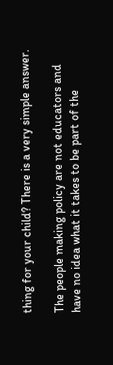thing for your child? There is a very simple answer.

The people making policy are not educators and have no idea what it takes to be part of the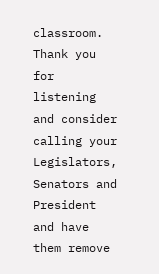classroom.
Thank you for listening and consider calling your Legislators, Senators and President and have them remove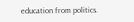education from politics.